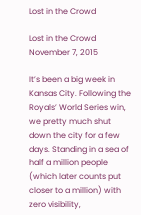Lost in the Crowd

Lost in the Crowd November 7, 2015

It’s been a big week in Kansas City. Following the Royals’ World Series win, we pretty much shut down the city for a few days. Standing in a sea of half a million people (which later counts put closer to a million) with zero visibility,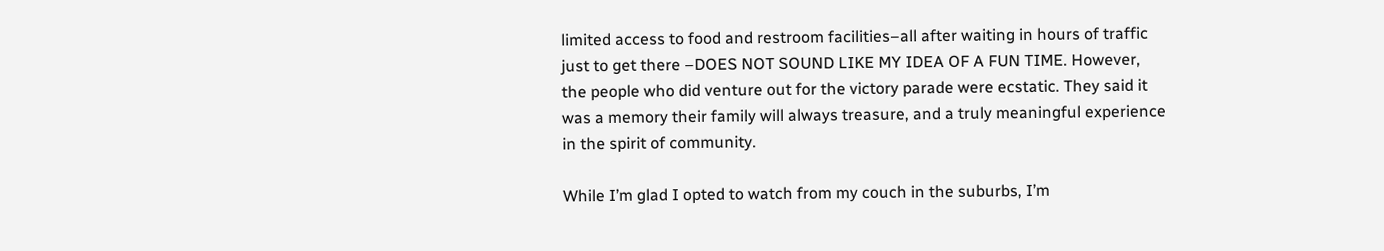limited access to food and restroom facilities–all after waiting in hours of traffic just to get there –DOES NOT SOUND LIKE MY IDEA OF A FUN TIME. However, the people who did venture out for the victory parade were ecstatic. They said it was a memory their family will always treasure, and a truly meaningful experience in the spirit of community.

While I’m glad I opted to watch from my couch in the suburbs, I’m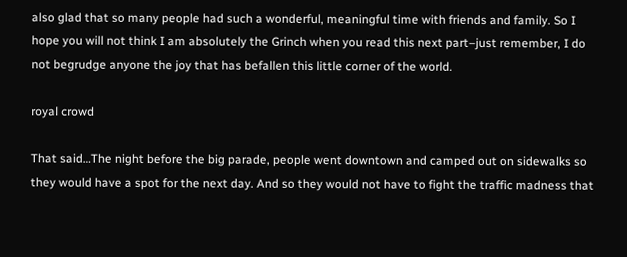also glad that so many people had such a wonderful, meaningful time with friends and family. So I hope you will not think I am absolutely the Grinch when you read this next part–just remember, I do not begrudge anyone the joy that has befallen this little corner of the world.

royal crowd

That said…The night before the big parade, people went downtown and camped out on sidewalks so they would have a spot for the next day. And so they would not have to fight the traffic madness that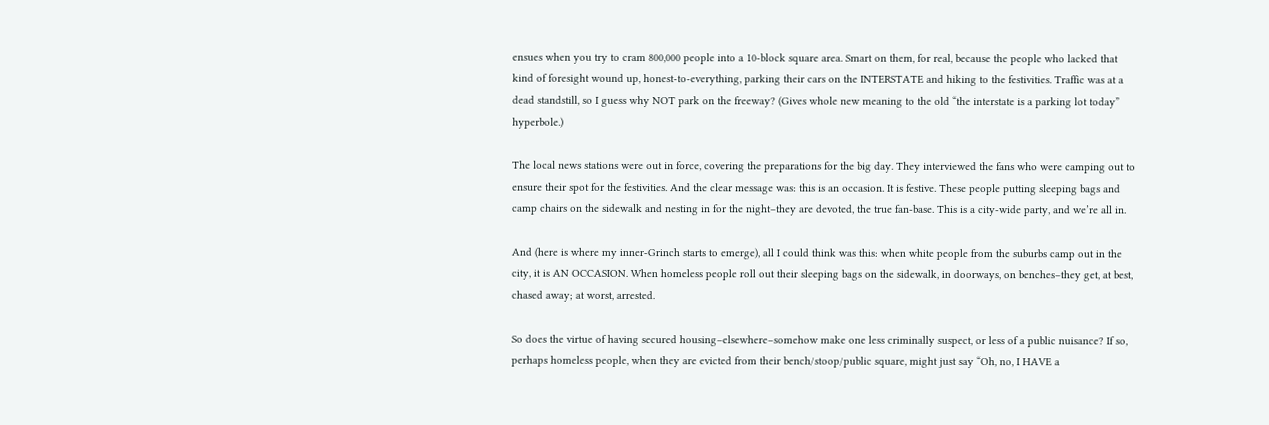ensues when you try to cram 800,000 people into a 10-block square area. Smart on them, for real, because the people who lacked that kind of foresight wound up, honest-to-everything, parking their cars on the INTERSTATE and hiking to the festivities. Traffic was at a dead standstill, so I guess why NOT park on the freeway? (Gives whole new meaning to the old “the interstate is a parking lot today” hyperbole.)

The local news stations were out in force, covering the preparations for the big day. They interviewed the fans who were camping out to ensure their spot for the festivities. And the clear message was: this is an occasion. It is festive. These people putting sleeping bags and camp chairs on the sidewalk and nesting in for the night–they are devoted, the true fan-base. This is a city-wide party, and we’re all in.

And (here is where my inner-Grinch starts to emerge), all I could think was this: when white people from the suburbs camp out in the city, it is AN OCCASION. When homeless people roll out their sleeping bags on the sidewalk, in doorways, on benches–they get, at best, chased away; at worst, arrested.

So does the virtue of having secured housing–elsewhere–somehow make one less criminally suspect, or less of a public nuisance? If so, perhaps homeless people, when they are evicted from their bench/stoop/public square, might just say “Oh, no, I HAVE a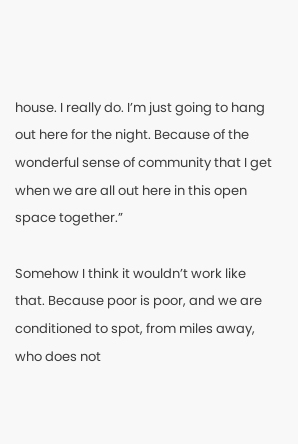house. I really do. I’m just going to hang out here for the night. Because of the wonderful sense of community that I get when we are all out here in this open space together.”

Somehow I think it wouldn’t work like that. Because poor is poor, and we are conditioned to spot, from miles away, who does not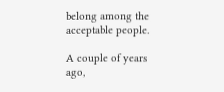belong among the acceptable people.

A couple of years ago,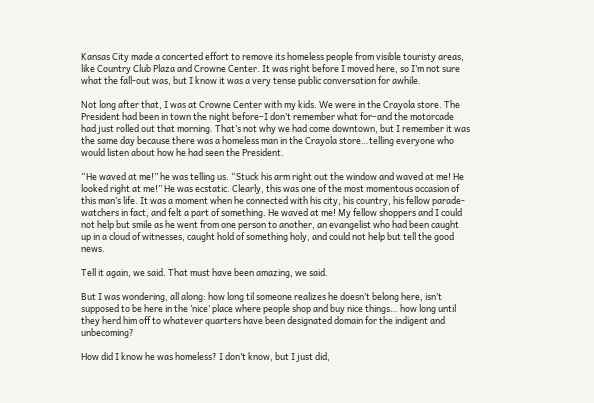Kansas City made a concerted effort to remove its homeless people from visible touristy areas, like Country Club Plaza and Crowne Center. It was right before I moved here, so I’m not sure what the fall-out was, but I know it was a very tense public conversation for awhile.

Not long after that, I was at Crowne Center with my kids. We were in the Crayola store. The President had been in town the night before–I don’t remember what for–and the motorcade had just rolled out that morning. That’s not why we had come downtown, but I remember it was the same day because there was a homeless man in the Crayola store…telling everyone who would listen about how he had seen the President.

“He waved at me!” he was telling us. “Stuck his arm right out the window and waved at me! He looked right at me!” He was ecstatic. Clearly, this was one of the most momentous occasion of this man’s life. It was a moment when he connected with his city, his country, his fellow parade-watchers in fact, and felt a part of something. He waved at me! My fellow shoppers and I could not help but smile as he went from one person to another, an evangelist who had been caught up in a cloud of witnesses, caught hold of something holy, and could not help but tell the good news.

Tell it again, we said. That must have been amazing, we said.

But I was wondering, all along: how long til someone realizes he doesn’t belong here, isn’t supposed to be here in the ‘nice’ place where people shop and buy nice things… how long until they herd him off to whatever quarters have been designated domain for the indigent and unbecoming?

How did I know he was homeless? I don’t know, but I just did,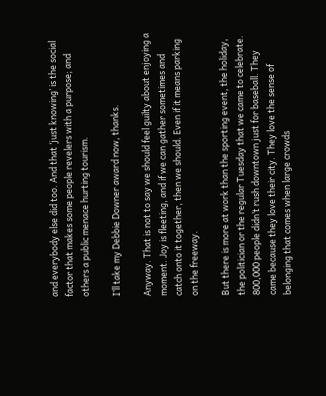and everybody else did too. And that ‘just knowing’ is the social factor that makes some people revelers with a purpose; and others a public menace hurting tourism.

I’ll take my Debbie Downer award now, thanks.

Anyway. That is not to say we should feel guilty about enjoying a moment. Joy is fleeting, and if we can gather sometimes and catch onto it together, then we should. Even if it means parking on the freeway.

But there is more at work than the sporting event, the holiday, the politician or the regular Tuesday that we came to celebrate. 800,000 people didn’t rush downtown just for baseball. They came because they love their city. They love the sense of belonging that comes when large crowds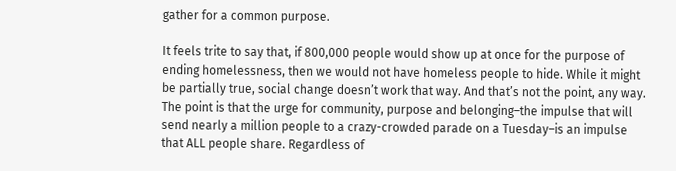gather for a common purpose.

It feels trite to say that, if 800,000 people would show up at once for the purpose of ending homelessness, then we would not have homeless people to hide. While it might be partially true, social change doesn’t work that way. And that’s not the point, any way. The point is that the urge for community, purpose and belonging–the impulse that will send nearly a million people to a crazy-crowded parade on a Tuesday–is an impulse that ALL people share. Regardless of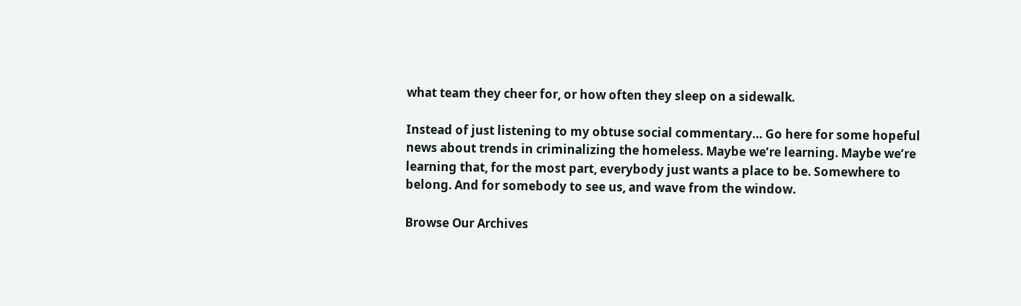what team they cheer for, or how often they sleep on a sidewalk.

Instead of just listening to my obtuse social commentary… Go here for some hopeful news about trends in criminalizing the homeless. Maybe we’re learning. Maybe we’re learning that, for the most part, everybody just wants a place to be. Somewhere to belong. And for somebody to see us, and wave from the window.

Browse Our Archives